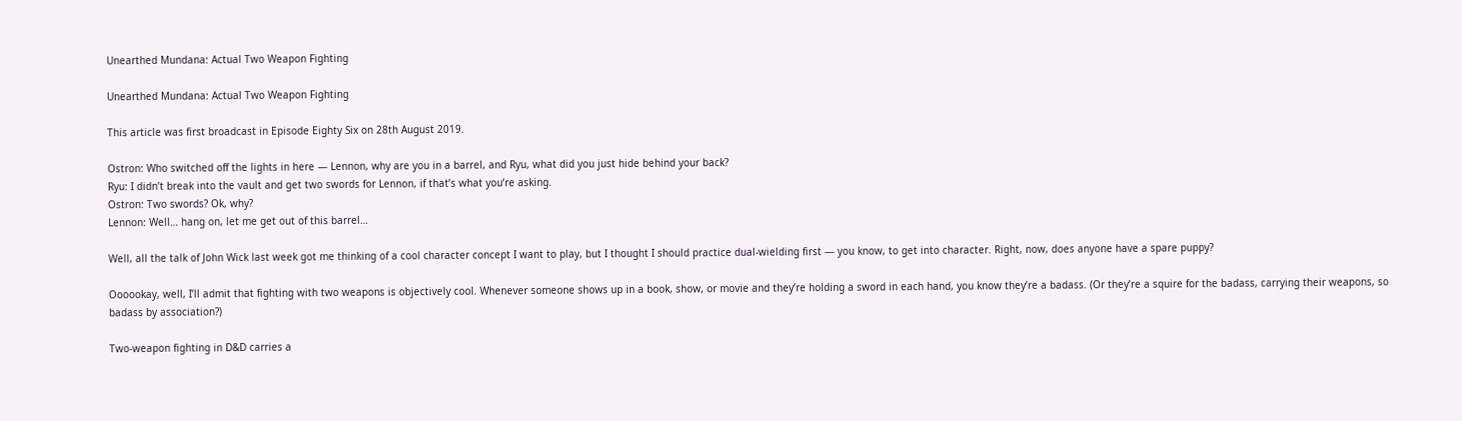Unearthed Mundana: Actual Two Weapon Fighting

Unearthed Mundana: Actual Two Weapon Fighting

This article was first broadcast in Episode Eighty Six on 28th August 2019.

Ostron: Who switched off the lights in here — Lennon, why are you in a barrel, and Ryu, what did you just hide behind your back?
Ryu: I didn’t break into the vault and get two swords for Lennon, if that’s what you’re asking.
Ostron: Two swords? Ok, why?
Lennon: Well… hang on, let me get out of this barrel…

Well, all the talk of John Wick last week got me thinking of a cool character concept I want to play, but I thought I should practice dual-wielding first — you know, to get into character. Right, now, does anyone have a spare puppy?

Oooookay, well, I’ll admit that fighting with two weapons is objectively cool. Whenever someone shows up in a book, show, or movie and they’re holding a sword in each hand, you know they’re a badass. (Or they’re a squire for the badass, carrying their weapons, so badass by association?)

Two-weapon fighting in D&D carries a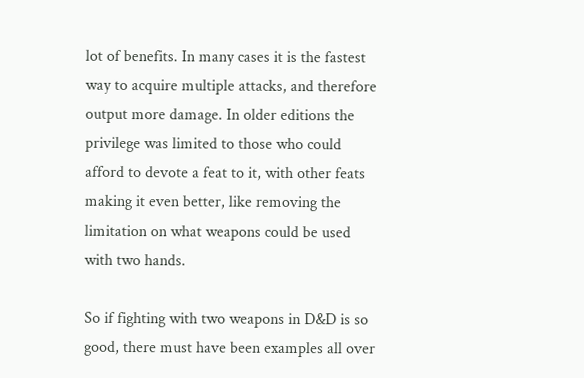lot of benefits. In many cases it is the fastest way to acquire multiple attacks, and therefore output more damage. In older editions the privilege was limited to those who could afford to devote a feat to it, with other feats making it even better, like removing the limitation on what weapons could be used with two hands.

So if fighting with two weapons in D&D is so good, there must have been examples all over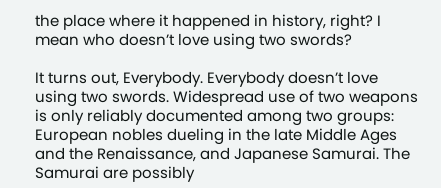the place where it happened in history, right? I mean who doesn’t love using two swords?

It turns out, Everybody. Everybody doesn’t love using two swords. Widespread use of two weapons is only reliably documented among two groups: European nobles dueling in the late Middle Ages and the Renaissance, and Japanese Samurai. The Samurai are possibly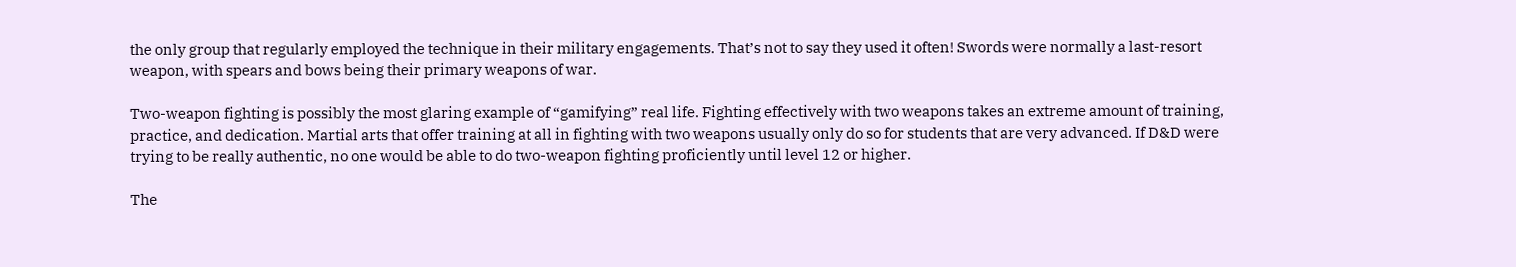the only group that regularly employed the technique in their military engagements. That’s not to say they used it often! Swords were normally a last-resort weapon, with spears and bows being their primary weapons of war.

Two-weapon fighting is possibly the most glaring example of “gamifying” real life. Fighting effectively with two weapons takes an extreme amount of training, practice, and dedication. Martial arts that offer training at all in fighting with two weapons usually only do so for students that are very advanced. If D&D were trying to be really authentic, no one would be able to do two-weapon fighting proficiently until level 12 or higher.

The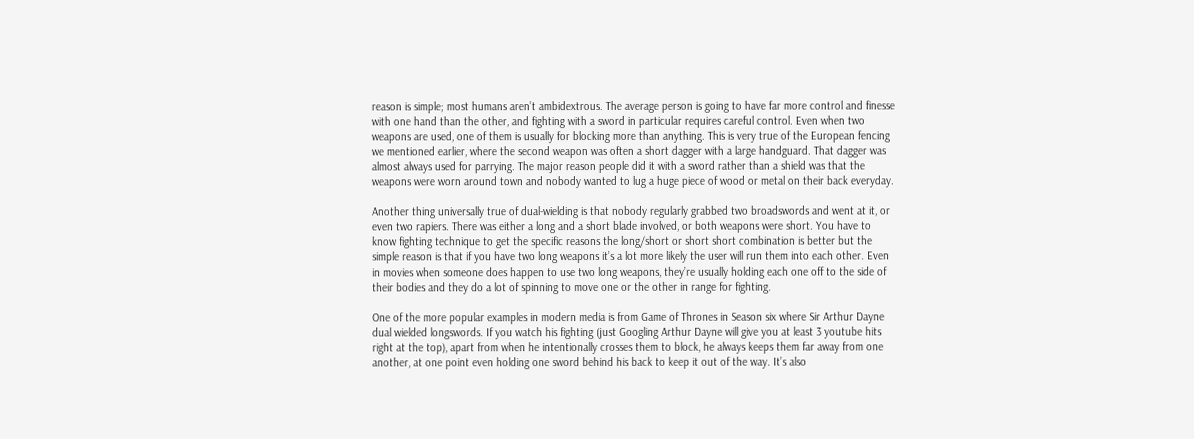reason is simple; most humans aren’t ambidextrous. The average person is going to have far more control and finesse with one hand than the other, and fighting with a sword in particular requires careful control. Even when two weapons are used, one of them is usually for blocking more than anything. This is very true of the European fencing we mentioned earlier, where the second weapon was often a short dagger with a large handguard. That dagger was almost always used for parrying. The major reason people did it with a sword rather than a shield was that the weapons were worn around town and nobody wanted to lug a huge piece of wood or metal on their back everyday.

Another thing universally true of dual-wielding is that nobody regularly grabbed two broadswords and went at it, or even two rapiers. There was either a long and a short blade involved, or both weapons were short. You have to know fighting technique to get the specific reasons the long/short or short short combination is better but the simple reason is that if you have two long weapons it’s a lot more likely the user will run them into each other. Even in movies when someone does happen to use two long weapons, they’re usually holding each one off to the side of their bodies and they do a lot of spinning to move one or the other in range for fighting.

One of the more popular examples in modern media is from Game of Thrones in Season six where Sir Arthur Dayne dual wielded longswords. If you watch his fighting (just Googling Arthur Dayne will give you at least 3 youtube hits right at the top), apart from when he intentionally crosses them to block, he always keeps them far away from one another, at one point even holding one sword behind his back to keep it out of the way. It’s also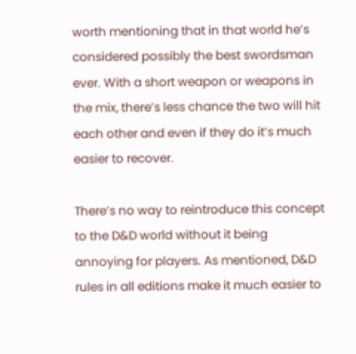worth mentioning that in that world he’s considered possibly the best swordsman ever. With a short weapon or weapons in the mix, there’s less chance the two will hit each other and even if they do it’s much easier to recover.

There’s no way to reintroduce this concept to the D&D world without it being annoying for players. As mentioned, D&D rules in all editions make it much easier to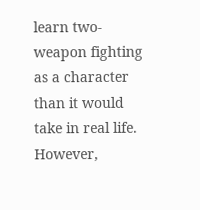learn two-weapon fighting as a character than it would take in real life. However,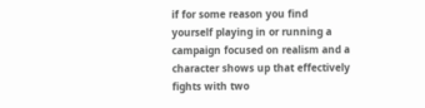if for some reason you find yourself playing in or running a campaign focused on realism and a character shows up that effectively fights with two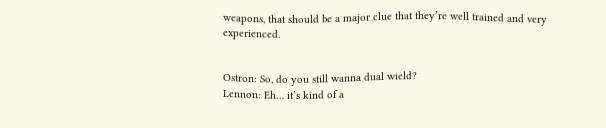weapons, that should be a major clue that they’re well trained and very experienced.


Ostron: So, do you still wanna dual wield?
Lennon: Eh… it’s kind of a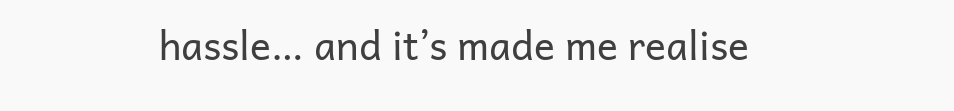hassle… and it’s made me realise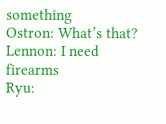something
Ostron: What’s that?
Lennon: I need firearms
Ryu: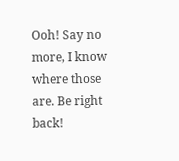Ooh! Say no more, I know where those are. Be right back!